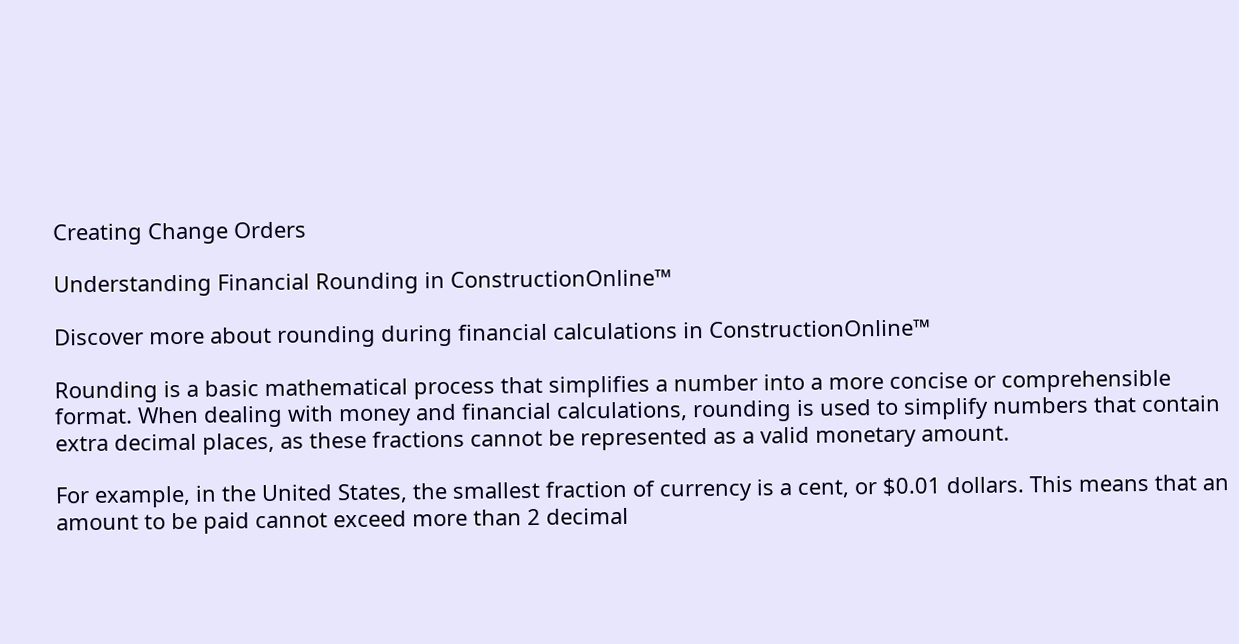Creating Change Orders

Understanding Financial Rounding in ConstructionOnline™

Discover more about rounding during financial calculations in ConstructionOnline™

Rounding is a basic mathematical process that simplifies a number into a more concise or comprehensible format. When dealing with money and financial calculations, rounding is used to simplify numbers that contain extra decimal places, as these fractions cannot be represented as a valid monetary amount.

For example, in the United States, the smallest fraction of currency is a cent, or $0.01 dollars. This means that an amount to be paid cannot exceed more than 2 decimal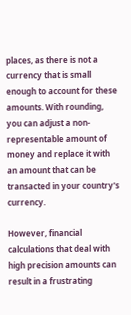places, as there is not a currency that is small enough to account for these amounts. With rounding, you can adjust a non-representable amount of money and replace it with an amount that can be transacted in your country's currency.

However, financial calculations that deal with high precision amounts can result in a frustrating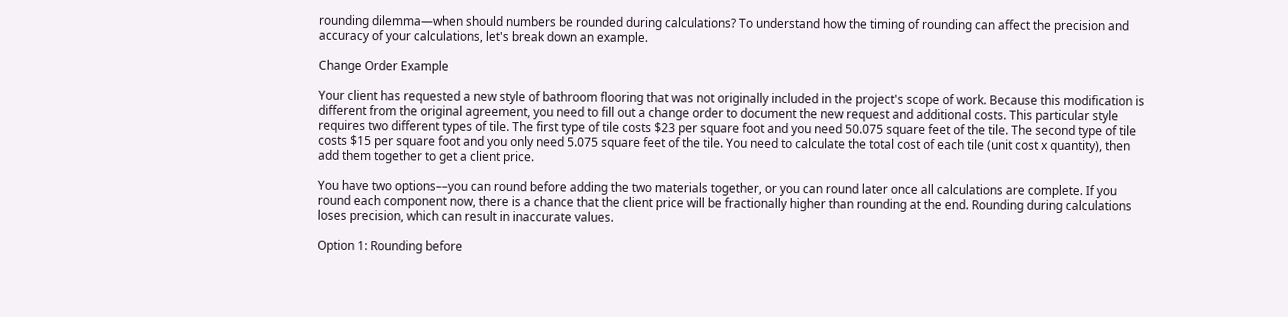rounding dilemma—when should numbers be rounded during calculations? To understand how the timing of rounding can affect the precision and accuracy of your calculations, let's break down an example.

Change Order Example

Your client has requested a new style of bathroom flooring that was not originally included in the project's scope of work. Because this modification is different from the original agreement, you need to fill out a change order to document the new request and additional costs. This particular style requires two different types of tile. The first type of tile costs $23 per square foot and you need 50.075 square feet of the tile. The second type of tile costs $15 per square foot and you only need 5.075 square feet of the tile. You need to calculate the total cost of each tile (unit cost x quantity), then add them together to get a client price.

You have two options––you can round before adding the two materials together, or you can round later once all calculations are complete. If you round each component now, there is a chance that the client price will be fractionally higher than rounding at the end. Rounding during calculations loses precision, which can result in inaccurate values.

Option 1: Rounding before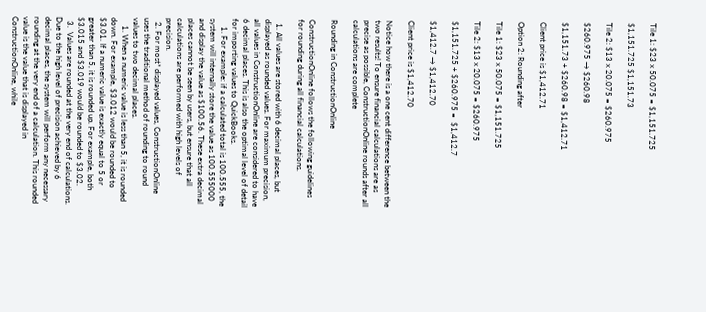Tile 1: $23 x 50.075 = $1,151.725

$1,151.725 $1,151.73

Tile 2: $13 x 20.075 = $260.975

$260.975 → $260.98

$1,151.73 + $260.98 = $1,412.71

Client price is $1,412.71

Option 2: Rounding after

Tile 1: $23 x 50.075 = $1,151.725

Tile 2: $13 x 20.075 = $260.975

$1,151.725 + $260.975 =  $1,412.7

$1,412.7 → $1,412.70

Client price is $1,412.70

Notice how there is a one cent difference between the two results! To ensure financial calculations are as precise as possible, ConstructionOnline rounds after all calculations are complete

Rounding in ConstructionOnline

ConstructionOnline follows the following guidelines for rounding during all financial calculations.

  1. All values are stored with 6 decimal places, but displayed as rounded values. For maximum precision, all values in ConstructionOnline are considered to have 6 decimal places. This is also the optimal level of detail for importing values to QuickBooks.
    1. For example: if a calculated total is 100.555, the system will internally store the value as 100.555000 and display the value as $100.56. These extra decimal places cannot be seen by users, but ensure that all calculations are performed with high levels of precision.
  2. For most* displayed values, ConstructionOnline uses the traditional method of rounding to round values to two decimal places.
    1. When a numeric value is less than 5, it is rounded down. For example, $3.012 would be rounded to $3.01. If a numeric value is exactly equal to 5 or greater than 5, it is rounded up. For example, both $3.015 and $3.019 would be rounded to $3.02.
  3.  Values are rounded at the very end of calculations. Due to the high level of precision achieved by 6 decimal places, the system will perform any necessary rounding at the very end of a calculation. This rounded value is the value that is displayed in ConstructionOnline, while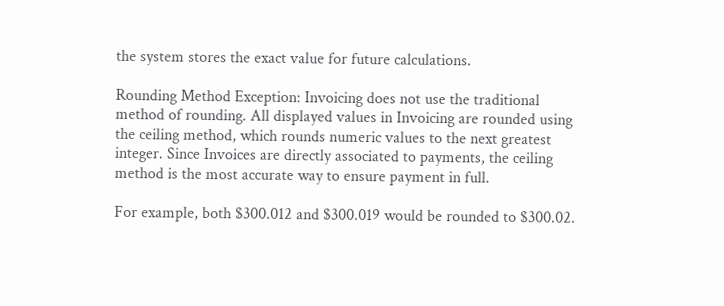the system stores the exact value for future calculations.

Rounding Method Exception: Invoicing does not use the traditional method of rounding. All displayed values in Invoicing are rounded using the ceiling method, which rounds numeric values to the next greatest integer. Since Invoices are directly associated to payments, the ceiling method is the most accurate way to ensure payment in full.

For example, both $300.012 and $300.019 would be rounded to $300.02.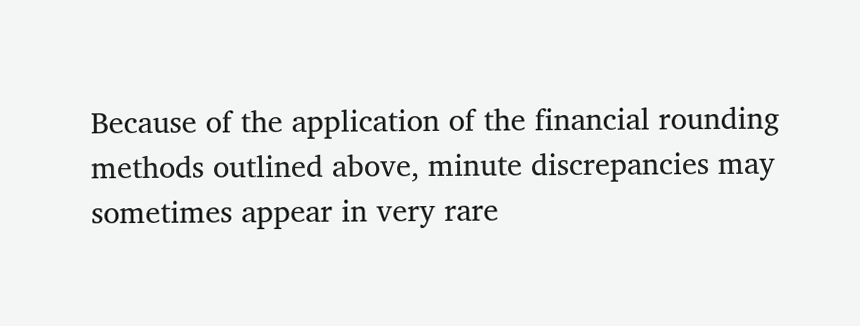Because of the application of the financial rounding methods outlined above, minute discrepancies may sometimes appear in very rare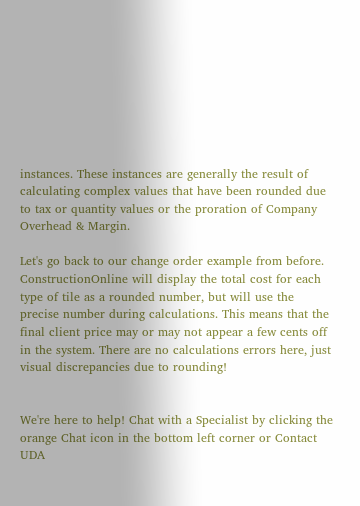instances. These instances are generally the result of calculating complex values that have been rounded due to tax or quantity values or the proration of Company Overhead & Margin.

Let's go back to our change order example from before. ConstructionOnline will display the total cost for each type of tile as a rounded number, but will use the precise number during calculations. This means that the final client price may or may not appear a few cents off in the system. There are no calculations errors here, just visual discrepancies due to rounding!


We're here to help! Chat with a Specialist by clicking the orange Chat icon in the bottom left corner or Contact UDA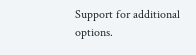Support for additional options.